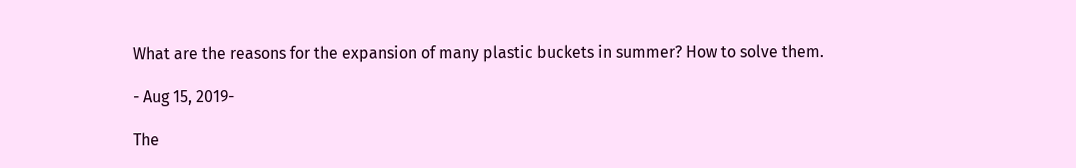What are the reasons for the expansion of many plastic buckets in summer? How to solve them.

- Aug 15, 2019-

The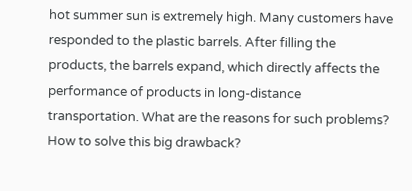hot summer sun is extremely high. Many customers have responded to the plastic barrels. After filling the products, the barrels expand, which directly affects the performance of products in long-distance transportation. What are the reasons for such problems? How to solve this big drawback?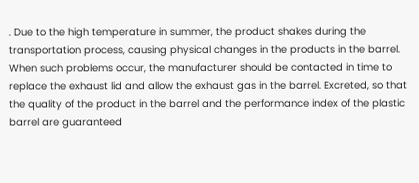. Due to the high temperature in summer, the product shakes during the transportation process, causing physical changes in the products in the barrel. When such problems occur, the manufacturer should be contacted in time to replace the exhaust lid and allow the exhaust gas in the barrel. Excreted, so that the quality of the product in the barrel and the performance index of the plastic barrel are guaranteed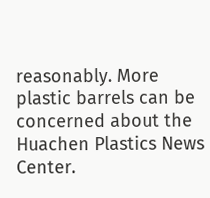reasonably. More plastic barrels can be concerned about the Huachen Plastics News Center.